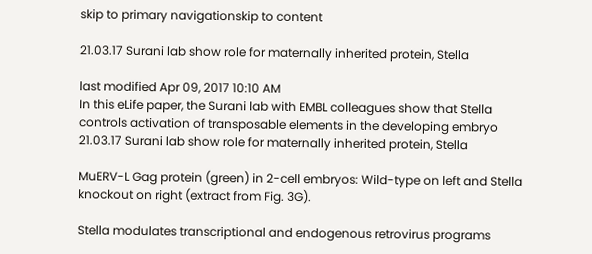skip to primary navigationskip to content

21.03.17 Surani lab show role for maternally inherited protein, Stella

last modified Apr 09, 2017 10:10 AM
In this eLife paper, the Surani lab with EMBL colleagues show that Stella controls activation of transposable elements in the developing embryo
21.03.17 Surani lab show role for maternally inherited protein, Stella

MuERV-L Gag protein (green) in 2-cell embryos: Wild-type on left and Stella knockout on right (extract from Fig. 3G).

Stella modulates transcriptional and endogenous retrovirus programs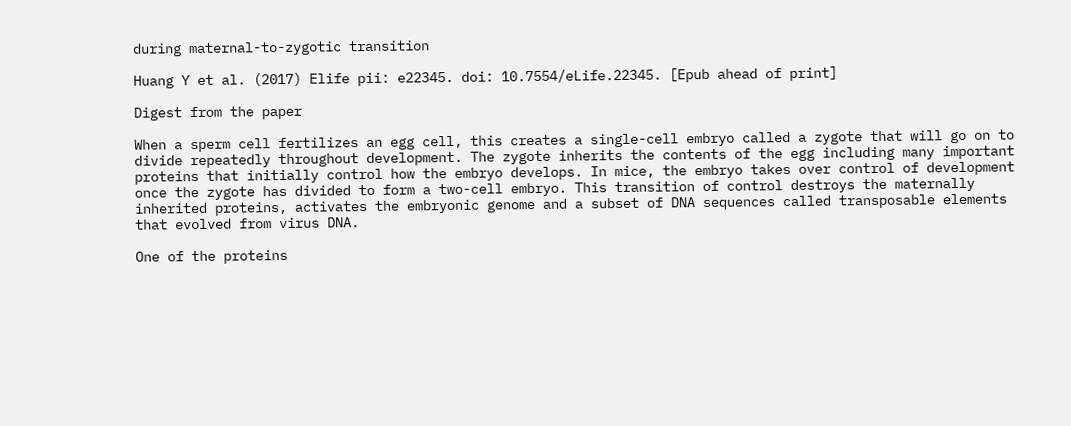during maternal-to-zygotic transition

Huang Y et al. (2017) Elife pii: e22345. doi: 10.7554/eLife.22345. [Epub ahead of print]

Digest from the paper

When a sperm cell fertilizes an egg cell, this creates a single-cell embryo called a zygote that will go on to divide repeatedly throughout development. The zygote inherits the contents of the egg including many important proteins that initially control how the embryo develops. In mice, the embryo takes over control of development once the zygote has divided to form a two-cell embryo. This transition of control destroys the maternally inherited proteins, activates the embryonic genome and a subset of DNA sequences called transposable elements that evolved from virus DNA.

One of the proteins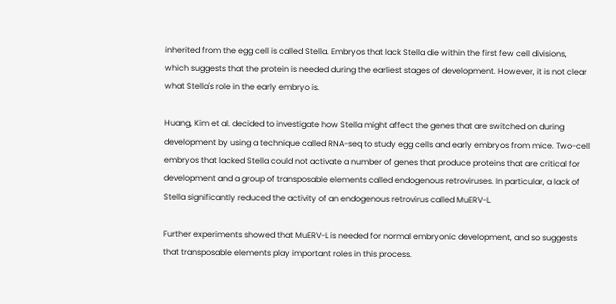inherited from the egg cell is called Stella. Embryos that lack Stella die within the first few cell divisions, which suggests that the protein is needed during the earliest stages of development. However, it is not clear what Stella's role in the early embryo is.

Huang, Kim et al. decided to investigate how Stella might affect the genes that are switched on during development by using a technique called RNA-seq to study egg cells and early embryos from mice. Two-cell embryos that lacked Stella could not activate a number of genes that produce proteins that are critical for development and a group of transposable elements called endogenous retroviruses. In particular, a lack of Stella significantly reduced the activity of an endogenous retrovirus called MuERV-L.

Further experiments showed that MuERV-L is needed for normal embryonic development, and so suggests that transposable elements play important roles in this process.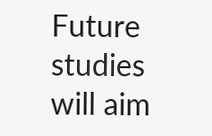Future studies will aim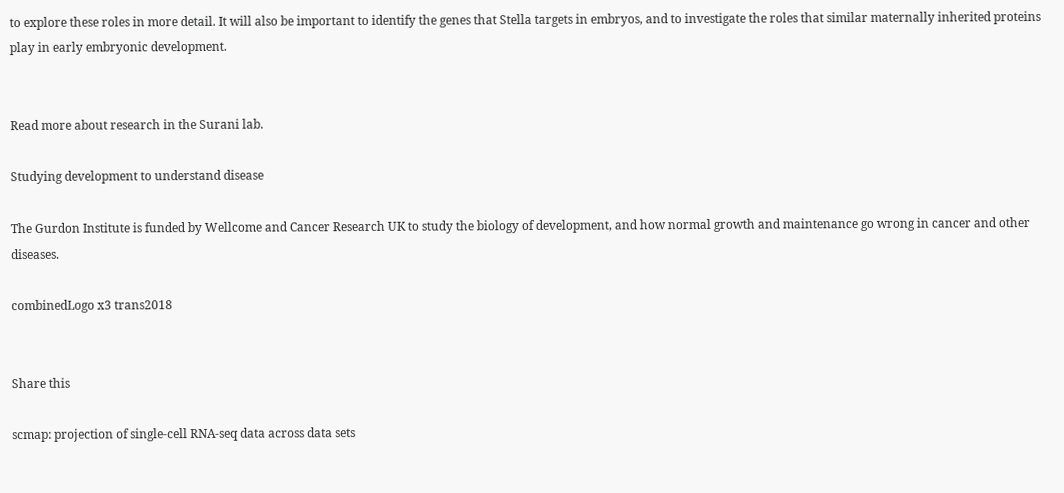to explore these roles in more detail. It will also be important to identify the genes that Stella targets in embryos, and to investigate the roles that similar maternally inherited proteins play in early embryonic development.


Read more about research in the Surani lab.

Studying development to understand disease

The Gurdon Institute is funded by Wellcome and Cancer Research UK to study the biology of development, and how normal growth and maintenance go wrong in cancer and other diseases.

combinedLogo x3 trans2018


Share this

scmap: projection of single-cell RNA-seq data across data sets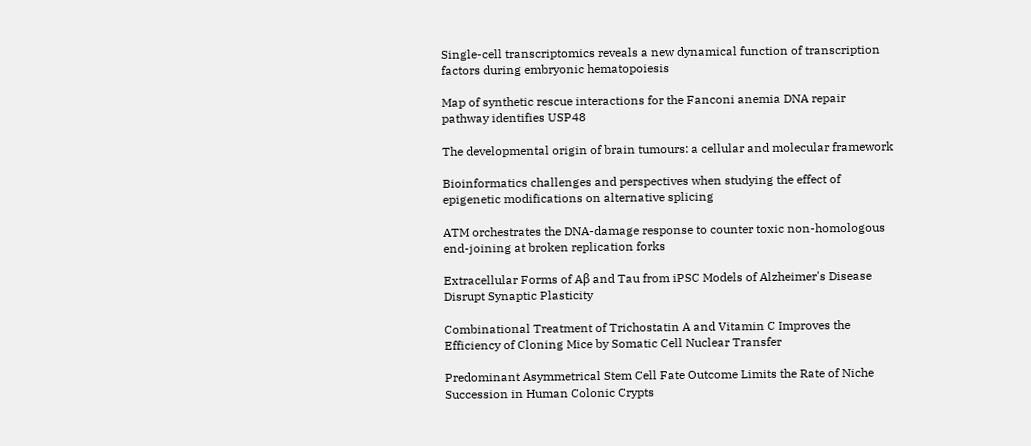Single-cell transcriptomics reveals a new dynamical function of transcription factors during embryonic hematopoiesis

Map of synthetic rescue interactions for the Fanconi anemia DNA repair pathway identifies USP48

The developmental origin of brain tumours: a cellular and molecular framework

Bioinformatics challenges and perspectives when studying the effect of epigenetic modifications on alternative splicing

ATM orchestrates the DNA-damage response to counter toxic non-homologous end-joining at broken replication forks

Extracellular Forms of Aβ and Tau from iPSC Models of Alzheimer's Disease Disrupt Synaptic Plasticity

Combinational Treatment of Trichostatin A and Vitamin C Improves the Efficiency of Cloning Mice by Somatic Cell Nuclear Transfer

Predominant Asymmetrical Stem Cell Fate Outcome Limits the Rate of Niche Succession in Human Colonic Crypts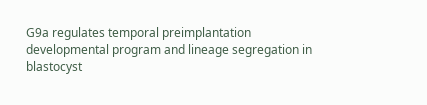G9a regulates temporal preimplantation developmental program and lineage segregation in blastocyst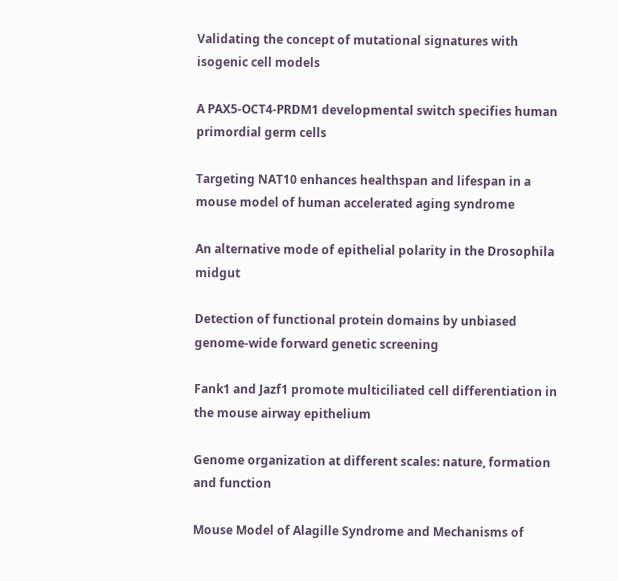Validating the concept of mutational signatures with isogenic cell models

A PAX5-OCT4-PRDM1 developmental switch specifies human primordial germ cells

Targeting NAT10 enhances healthspan and lifespan in a mouse model of human accelerated aging syndrome

An alternative mode of epithelial polarity in the Drosophila midgut

Detection of functional protein domains by unbiased genome-wide forward genetic screening

Fank1 and Jazf1 promote multiciliated cell differentiation in the mouse airway epithelium

Genome organization at different scales: nature, formation and function

Mouse Model of Alagille Syndrome and Mechanisms of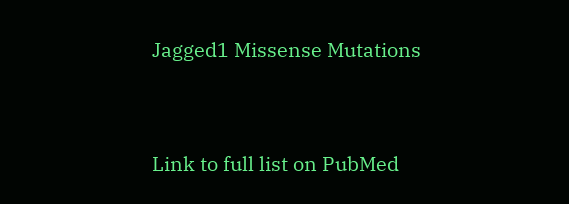Jagged1 Missense Mutations


Link to full list on PubMed